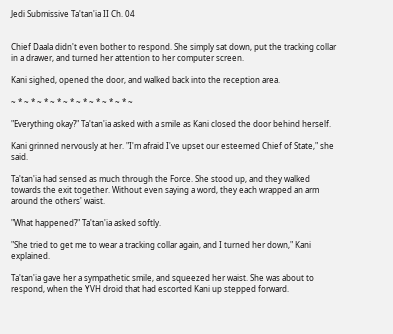Jedi Submissive Ta'tan'ia II Ch. 04


Chief Daala didn't even bother to respond. She simply sat down, put the tracking collar in a drawer, and turned her attention to her computer screen.

Kani sighed, opened the door, and walked back into the reception area.

~ * ~ * ~ * ~ * ~ * ~ * ~ * ~ * ~ * ~

"Everything okay?" Ta'tan'ia asked with a smile as Kani closed the door behind herself.

Kani grinned nervously at her. "I'm afraid I've upset our esteemed Chief of State," she said.

Ta'tan'ia had sensed as much through the Force. She stood up, and they walked towards the exit together. Without even saying a word, they each wrapped an arm around the others' waist.

"What happened?" Ta'tan'ia asked softly.

"She tried to get me to wear a tracking collar again, and I turned her down," Kani explained.

Ta'tan'ia gave her a sympathetic smile, and squeezed her waist. She was about to respond, when the YVH droid that had escorted Kani up stepped forward.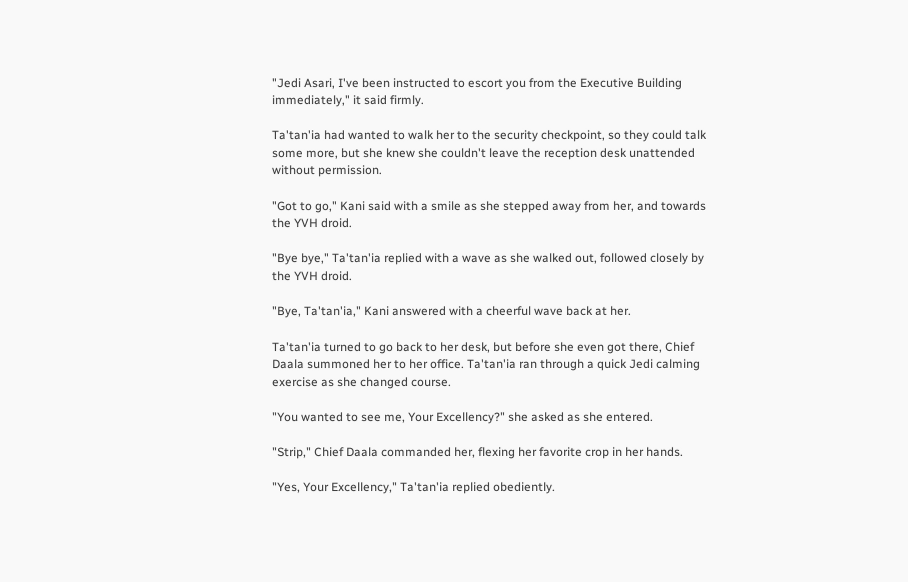"Jedi Asari, I've been instructed to escort you from the Executive Building immediately," it said firmly.

Ta'tan'ia had wanted to walk her to the security checkpoint, so they could talk some more, but she knew she couldn't leave the reception desk unattended without permission.

"Got to go," Kani said with a smile as she stepped away from her, and towards the YVH droid.

"Bye bye," Ta'tan'ia replied with a wave as she walked out, followed closely by the YVH droid.

"Bye, Ta'tan'ia," Kani answered with a cheerful wave back at her.

Ta'tan'ia turned to go back to her desk, but before she even got there, Chief Daala summoned her to her office. Ta'tan'ia ran through a quick Jedi calming exercise as she changed course.

"You wanted to see me, Your Excellency?" she asked as she entered.

"Strip," Chief Daala commanded her, flexing her favorite crop in her hands.

"Yes, Your Excellency," Ta'tan'ia replied obediently.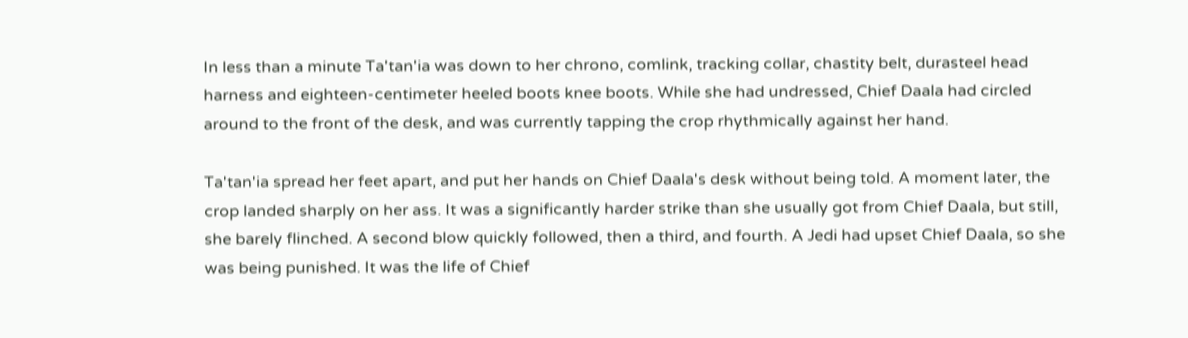In less than a minute Ta'tan'ia was down to her chrono, comlink, tracking collar, chastity belt, durasteel head harness and eighteen-centimeter heeled boots knee boots. While she had undressed, Chief Daala had circled around to the front of the desk, and was currently tapping the crop rhythmically against her hand.

Ta'tan'ia spread her feet apart, and put her hands on Chief Daala's desk without being told. A moment later, the crop landed sharply on her ass. It was a significantly harder strike than she usually got from Chief Daala, but still, she barely flinched. A second blow quickly followed, then a third, and fourth. A Jedi had upset Chief Daala, so she was being punished. It was the life of Chief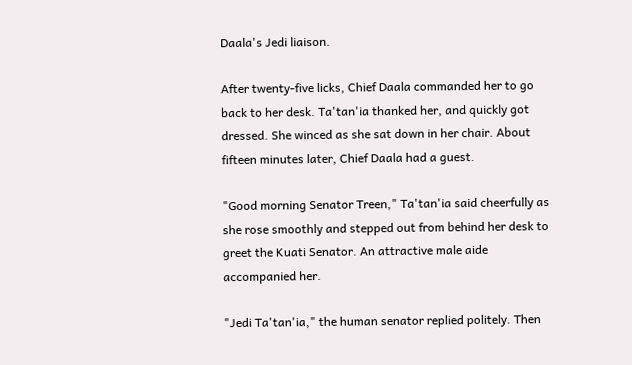Daala's Jedi liaison.

After twenty-five licks, Chief Daala commanded her to go back to her desk. Ta'tan'ia thanked her, and quickly got dressed. She winced as she sat down in her chair. About fifteen minutes later, Chief Daala had a guest.

"Good morning Senator Treen," Ta'tan'ia said cheerfully as she rose smoothly and stepped out from behind her desk to greet the Kuati Senator. An attractive male aide accompanied her.

"Jedi Ta'tan'ia," the human senator replied politely. Then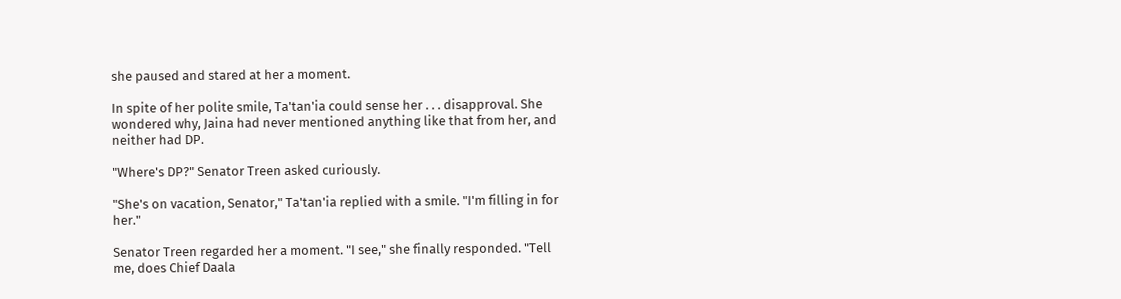she paused and stared at her a moment.

In spite of her polite smile, Ta'tan'ia could sense her . . . disapproval. She wondered why, Jaina had never mentioned anything like that from her, and neither had DP.

"Where's DP?" Senator Treen asked curiously.

"She's on vacation, Senator," Ta'tan'ia replied with a smile. "I'm filling in for her."

Senator Treen regarded her a moment. "I see," she finally responded. "Tell me, does Chief Daala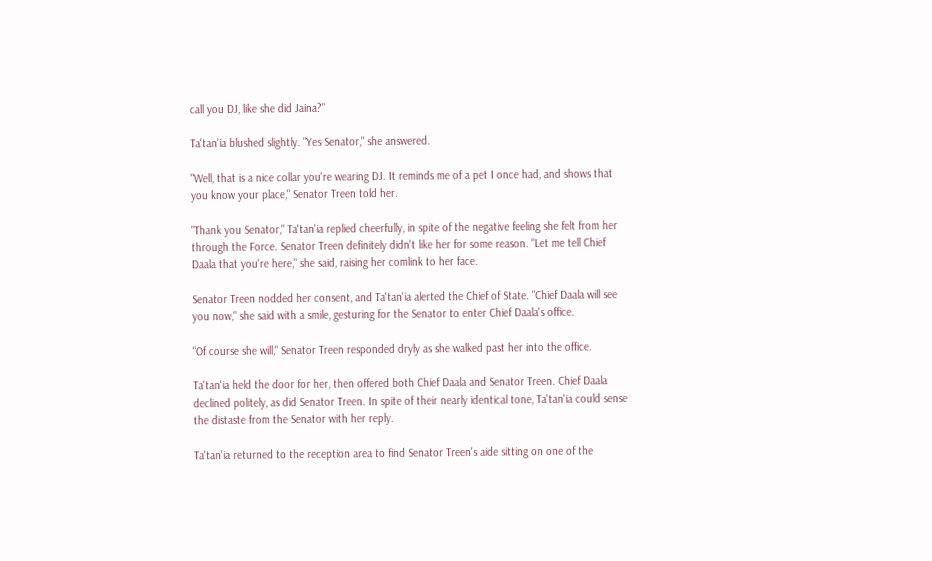call you DJ, like she did Jaina?"

Ta'tan'ia blushed slightly. "Yes Senator," she answered.

"Well, that is a nice collar you're wearing DJ. It reminds me of a pet I once had, and shows that you know your place," Senator Treen told her.

"Thank you Senator," Ta'tan'ia replied cheerfully, in spite of the negative feeling she felt from her through the Force. Senator Treen definitely didn't like her for some reason. "Let me tell Chief Daala that you're here," she said, raising her comlink to her face.

Senator Treen nodded her consent, and Ta'tan'ia alerted the Chief of State. "Chief Daala will see you now," she said with a smile, gesturing for the Senator to enter Chief Daala's office.

"Of course she will," Senator Treen responded dryly as she walked past her into the office.

Ta'tan'ia held the door for her, then offered both Chief Daala and Senator Treen. Chief Daala declined politely, as did Senator Treen. In spite of their nearly identical tone, Ta'tan'ia could sense the distaste from the Senator with her reply.

Ta'tan'ia returned to the reception area to find Senator Treen's aide sitting on one of the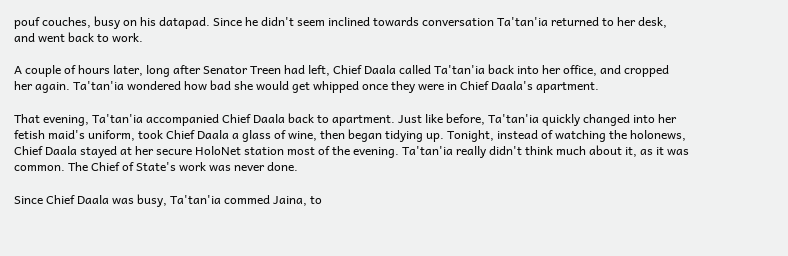pouf couches, busy on his datapad. Since he didn't seem inclined towards conversation Ta'tan'ia returned to her desk, and went back to work.

A couple of hours later, long after Senator Treen had left, Chief Daala called Ta'tan'ia back into her office, and cropped her again. Ta'tan'ia wondered how bad she would get whipped once they were in Chief Daala's apartment.

That evening, Ta'tan'ia accompanied Chief Daala back to apartment. Just like before, Ta'tan'ia quickly changed into her fetish maid's uniform, took Chief Daala a glass of wine, then began tidying up. Tonight, instead of watching the holonews, Chief Daala stayed at her secure HoloNet station most of the evening. Ta'tan'ia really didn't think much about it, as it was common. The Chief of State's work was never done.

Since Chief Daala was busy, Ta'tan'ia commed Jaina, to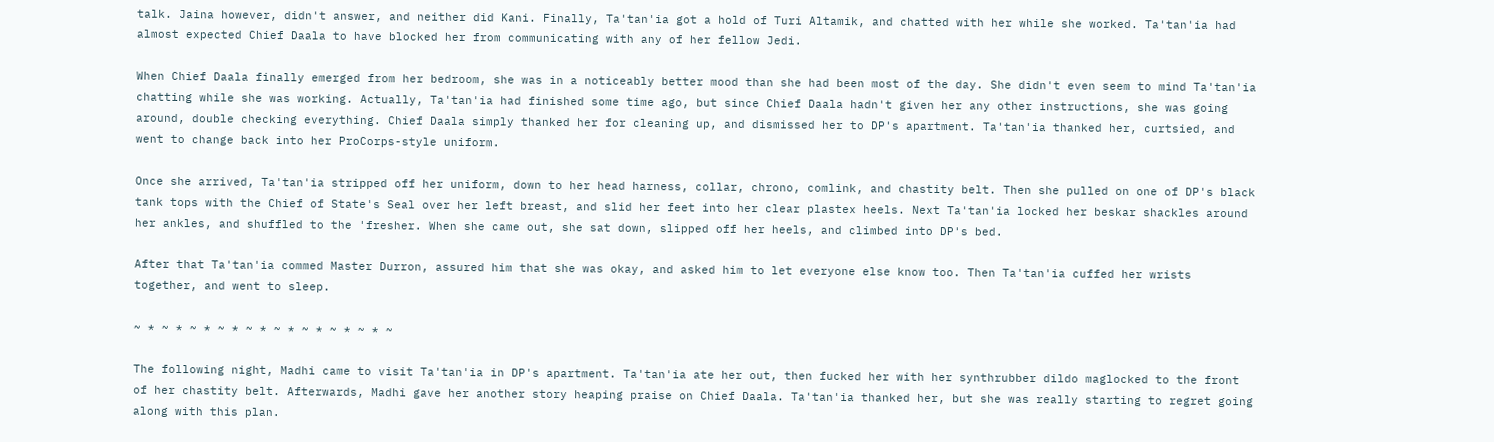talk. Jaina however, didn't answer, and neither did Kani. Finally, Ta'tan'ia got a hold of Turi Altamik, and chatted with her while she worked. Ta'tan'ia had almost expected Chief Daala to have blocked her from communicating with any of her fellow Jedi.

When Chief Daala finally emerged from her bedroom, she was in a noticeably better mood than she had been most of the day. She didn't even seem to mind Ta'tan'ia chatting while she was working. Actually, Ta'tan'ia had finished some time ago, but since Chief Daala hadn't given her any other instructions, she was going around, double checking everything. Chief Daala simply thanked her for cleaning up, and dismissed her to DP's apartment. Ta'tan'ia thanked her, curtsied, and went to change back into her ProCorps-style uniform.

Once she arrived, Ta'tan'ia stripped off her uniform, down to her head harness, collar, chrono, comlink, and chastity belt. Then she pulled on one of DP's black tank tops with the Chief of State's Seal over her left breast, and slid her feet into her clear plastex heels. Next Ta'tan'ia locked her beskar shackles around her ankles, and shuffled to the 'fresher. When she came out, she sat down, slipped off her heels, and climbed into DP's bed.

After that Ta'tan'ia commed Master Durron, assured him that she was okay, and asked him to let everyone else know too. Then Ta'tan'ia cuffed her wrists together, and went to sleep.

~ * ~ * ~ * ~ * ~ * ~ * ~ * ~ * ~ * ~

The following night, Madhi came to visit Ta'tan'ia in DP's apartment. Ta'tan'ia ate her out, then fucked her with her synthrubber dildo maglocked to the front of her chastity belt. Afterwards, Madhi gave her another story heaping praise on Chief Daala. Ta'tan'ia thanked her, but she was really starting to regret going along with this plan.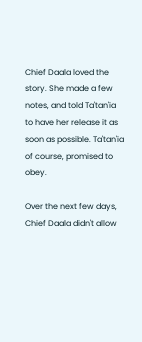Chief Daala loved the story. She made a few notes, and told Ta'tan'ia to have her release it as soon as possible. Ta'tan'ia of course, promised to obey.

Over the next few days, Chief Daala didn't allow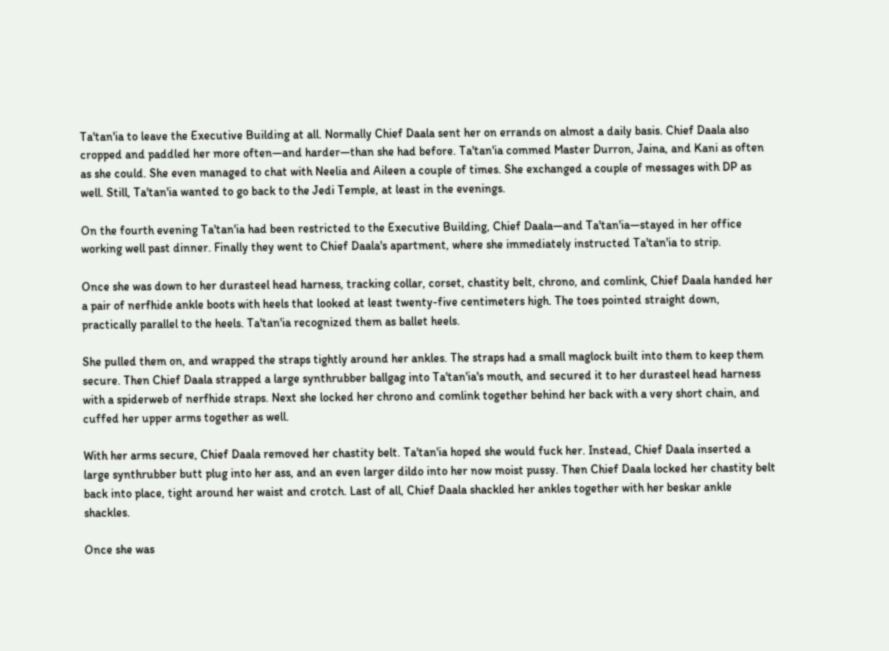Ta'tan'ia to leave the Executive Building at all. Normally Chief Daala sent her on errands on almost a daily basis. Chief Daala also cropped and paddled her more often—and harder—than she had before. Ta'tan'ia commed Master Durron, Jaina, and Kani as often as she could. She even managed to chat with Neelia and Aileen a couple of times. She exchanged a couple of messages with DP as well. Still, Ta'tan'ia wanted to go back to the Jedi Temple, at least in the evenings.

On the fourth evening Ta'tan'ia had been restricted to the Executive Building, Chief Daala—and Ta'tan'ia—stayed in her office working well past dinner. Finally they went to Chief Daala's apartment, where she immediately instructed Ta'tan'ia to strip.

Once she was down to her durasteel head harness, tracking collar, corset, chastity belt, chrono, and comlink, Chief Daala handed her a pair of nerfhide ankle boots with heels that looked at least twenty-five centimeters high. The toes pointed straight down, practically parallel to the heels. Ta'tan'ia recognized them as ballet heels.

She pulled them on, and wrapped the straps tightly around her ankles. The straps had a small maglock built into them to keep them secure. Then Chief Daala strapped a large synthrubber ballgag into Ta'tan'ia's mouth, and secured it to her durasteel head harness with a spiderweb of nerfhide straps. Next she locked her chrono and comlink together behind her back with a very short chain, and cuffed her upper arms together as well.

With her arms secure, Chief Daala removed her chastity belt. Ta'tan'ia hoped she would fuck her. Instead, Chief Daala inserted a large synthrubber butt plug into her ass, and an even larger dildo into her now moist pussy. Then Chief Daala locked her chastity belt back into place, tight around her waist and crotch. Last of all, Chief Daala shackled her ankles together with her beskar ankle shackles.

Once she was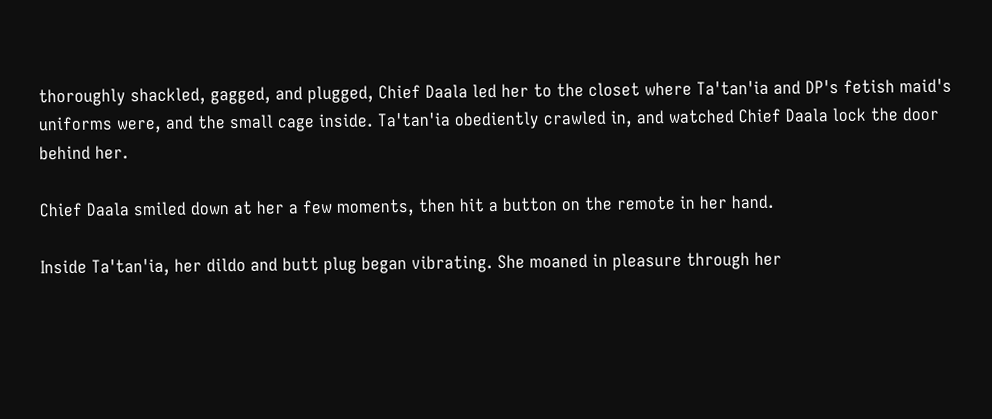thoroughly shackled, gagged, and plugged, Chief Daala led her to the closet where Ta'tan'ia and DP's fetish maid's uniforms were, and the small cage inside. Ta'tan'ia obediently crawled in, and watched Chief Daala lock the door behind her.

Chief Daala smiled down at her a few moments, then hit a button on the remote in her hand.

Inside Ta'tan'ia, her dildo and butt plug began vibrating. She moaned in pleasure through her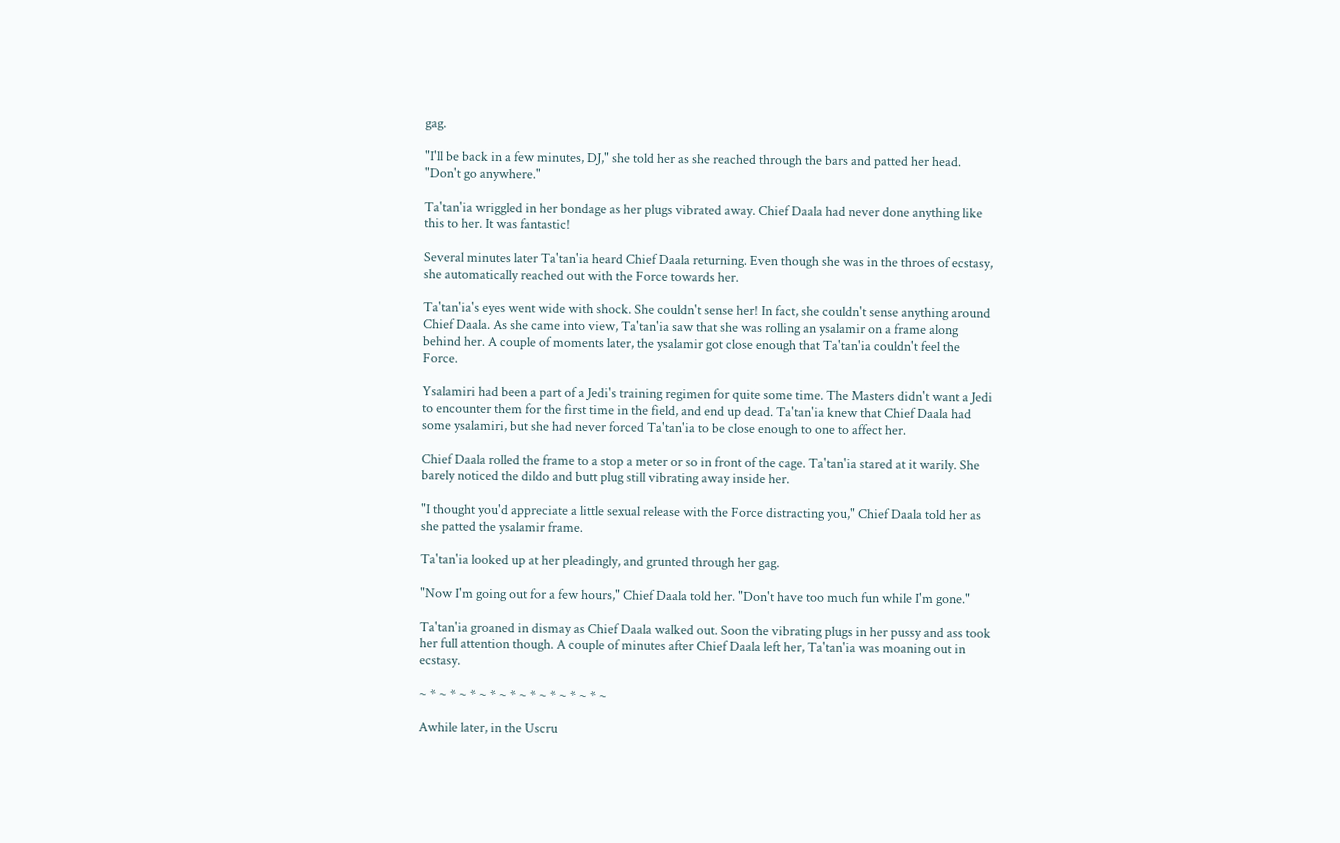gag.

"I'll be back in a few minutes, DJ," she told her as she reached through the bars and patted her head. "Don't go anywhere."

Ta'tan'ia wriggled in her bondage as her plugs vibrated away. Chief Daala had never done anything like this to her. It was fantastic!

Several minutes later Ta'tan'ia heard Chief Daala returning. Even though she was in the throes of ecstasy, she automatically reached out with the Force towards her.

Ta'tan'ia's eyes went wide with shock. She couldn't sense her! In fact, she couldn't sense anything around Chief Daala. As she came into view, Ta'tan'ia saw that she was rolling an ysalamir on a frame along behind her. A couple of moments later, the ysalamir got close enough that Ta'tan'ia couldn't feel the Force.

Ysalamiri had been a part of a Jedi's training regimen for quite some time. The Masters didn't want a Jedi to encounter them for the first time in the field, and end up dead. Ta'tan'ia knew that Chief Daala had some ysalamiri, but she had never forced Ta'tan'ia to be close enough to one to affect her.

Chief Daala rolled the frame to a stop a meter or so in front of the cage. Ta'tan'ia stared at it warily. She barely noticed the dildo and butt plug still vibrating away inside her.

"I thought you'd appreciate a little sexual release with the Force distracting you," Chief Daala told her as she patted the ysalamir frame.

Ta'tan'ia looked up at her pleadingly, and grunted through her gag.

"Now I'm going out for a few hours," Chief Daala told her. "Don't have too much fun while I'm gone."

Ta'tan'ia groaned in dismay as Chief Daala walked out. Soon the vibrating plugs in her pussy and ass took her full attention though. A couple of minutes after Chief Daala left her, Ta'tan'ia was moaning out in ecstasy.

~ * ~ * ~ * ~ * ~ * ~ * ~ * ~ * ~ * ~

Awhile later, in the Uscru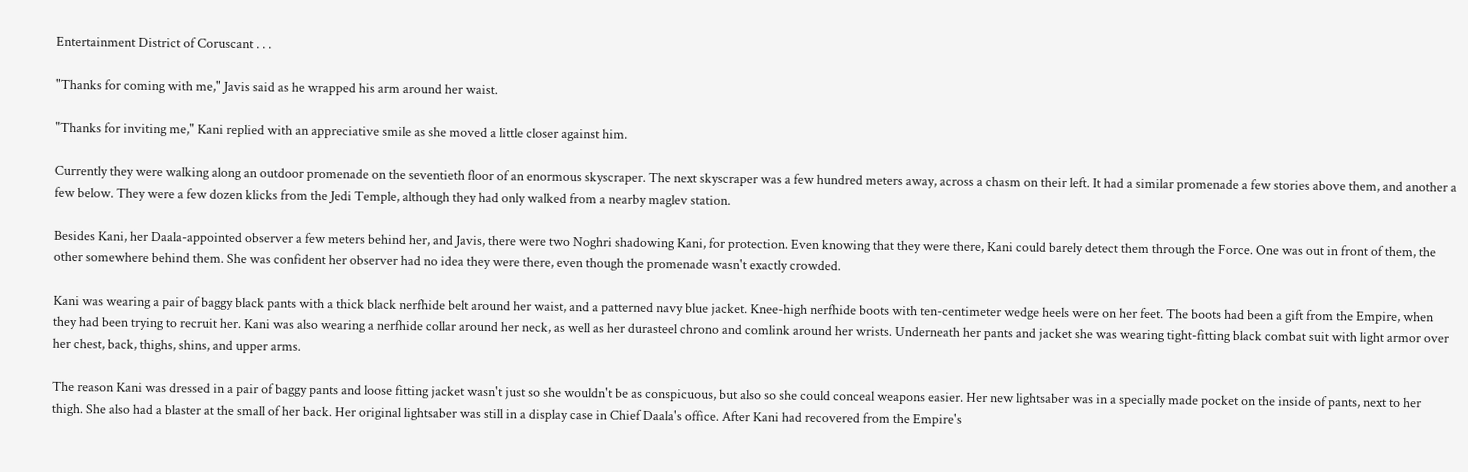Entertainment District of Coruscant . . .

"Thanks for coming with me," Javis said as he wrapped his arm around her waist.

"Thanks for inviting me," Kani replied with an appreciative smile as she moved a little closer against him.

Currently they were walking along an outdoor promenade on the seventieth floor of an enormous skyscraper. The next skyscraper was a few hundred meters away, across a chasm on their left. It had a similar promenade a few stories above them, and another a few below. They were a few dozen klicks from the Jedi Temple, although they had only walked from a nearby maglev station.

Besides Kani, her Daala-appointed observer a few meters behind her, and Javis, there were two Noghri shadowing Kani, for protection. Even knowing that they were there, Kani could barely detect them through the Force. One was out in front of them, the other somewhere behind them. She was confident her observer had no idea they were there, even though the promenade wasn't exactly crowded.

Kani was wearing a pair of baggy black pants with a thick black nerfhide belt around her waist, and a patterned navy blue jacket. Knee-high nerfhide boots with ten-centimeter wedge heels were on her feet. The boots had been a gift from the Empire, when they had been trying to recruit her. Kani was also wearing a nerfhide collar around her neck, as well as her durasteel chrono and comlink around her wrists. Underneath her pants and jacket she was wearing tight-fitting black combat suit with light armor over her chest, back, thighs, shins, and upper arms.

The reason Kani was dressed in a pair of baggy pants and loose fitting jacket wasn't just so she wouldn't be as conspicuous, but also so she could conceal weapons easier. Her new lightsaber was in a specially made pocket on the inside of pants, next to her thigh. She also had a blaster at the small of her back. Her original lightsaber was still in a display case in Chief Daala's office. After Kani had recovered from the Empire's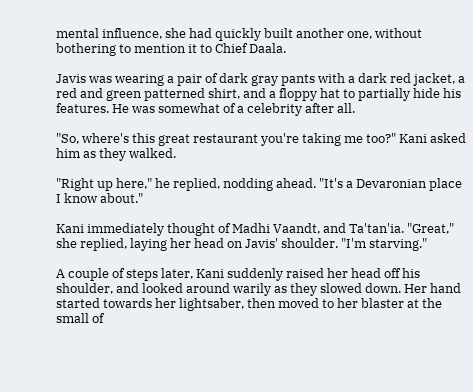mental influence, she had quickly built another one, without bothering to mention it to Chief Daala.

Javis was wearing a pair of dark gray pants with a dark red jacket, a red and green patterned shirt, and a floppy hat to partially hide his features. He was somewhat of a celebrity after all.

"So, where's this great restaurant you're taking me too?" Kani asked him as they walked.

"Right up here," he replied, nodding ahead. "It's a Devaronian place I know about."

Kani immediately thought of Madhi Vaandt, and Ta'tan'ia. "Great," she replied, laying her head on Javis' shoulder. "I'm starving."

A couple of steps later, Kani suddenly raised her head off his shoulder, and looked around warily as they slowed down. Her hand started towards her lightsaber, then moved to her blaster at the small of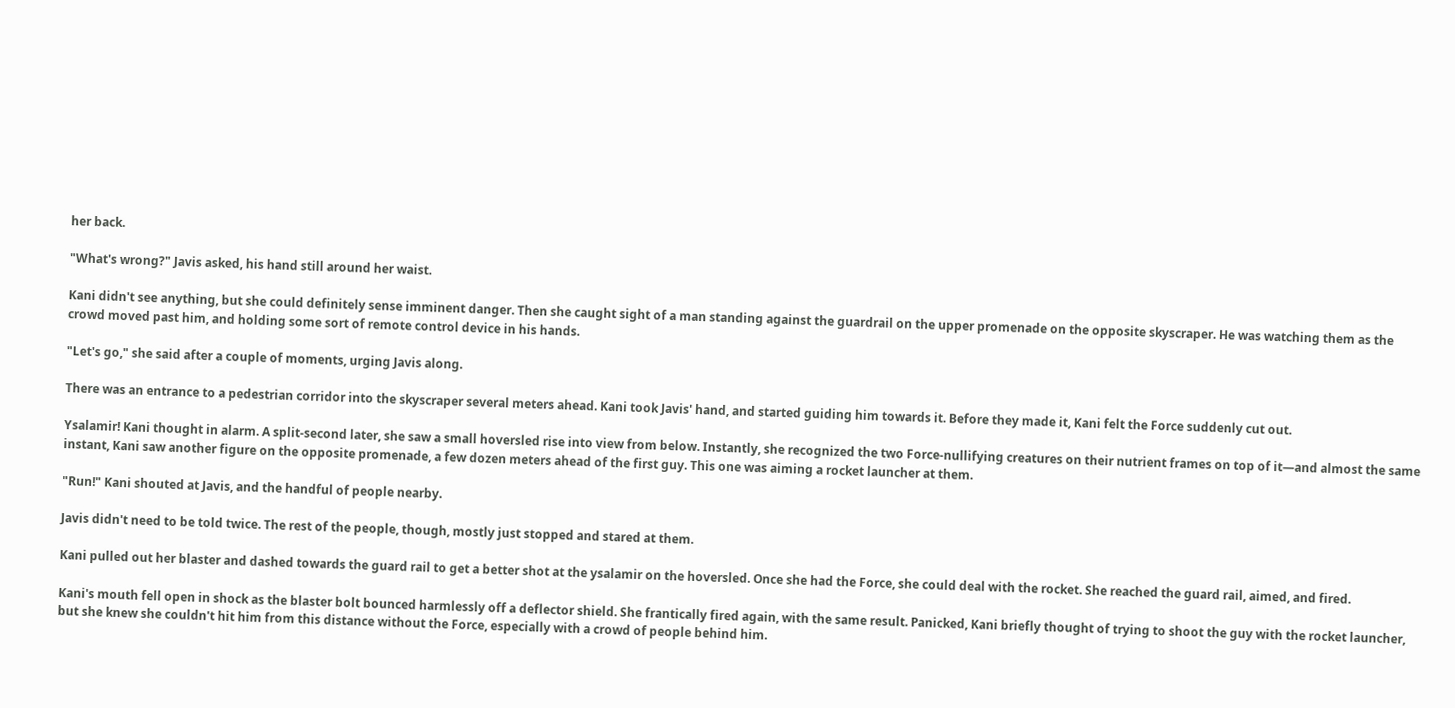her back.

"What's wrong?" Javis asked, his hand still around her waist.

Kani didn't see anything, but she could definitely sense imminent danger. Then she caught sight of a man standing against the guardrail on the upper promenade on the opposite skyscraper. He was watching them as the crowd moved past him, and holding some sort of remote control device in his hands.

"Let's go," she said after a couple of moments, urging Javis along.

There was an entrance to a pedestrian corridor into the skyscraper several meters ahead. Kani took Javis' hand, and started guiding him towards it. Before they made it, Kani felt the Force suddenly cut out.

Ysalamir! Kani thought in alarm. A split-second later, she saw a small hoversled rise into view from below. Instantly, she recognized the two Force-nullifying creatures on their nutrient frames on top of it—and almost the same instant, Kani saw another figure on the opposite promenade, a few dozen meters ahead of the first guy. This one was aiming a rocket launcher at them.

"Run!" Kani shouted at Javis, and the handful of people nearby.

Javis didn't need to be told twice. The rest of the people, though, mostly just stopped and stared at them.

Kani pulled out her blaster and dashed towards the guard rail to get a better shot at the ysalamir on the hoversled. Once she had the Force, she could deal with the rocket. She reached the guard rail, aimed, and fired.

Kani's mouth fell open in shock as the blaster bolt bounced harmlessly off a deflector shield. She frantically fired again, with the same result. Panicked, Kani briefly thought of trying to shoot the guy with the rocket launcher, but she knew she couldn't hit him from this distance without the Force, especially with a crowd of people behind him.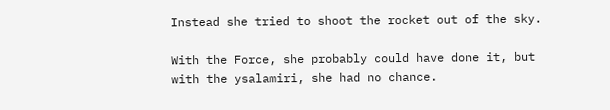Instead she tried to shoot the rocket out of the sky.

With the Force, she probably could have done it, but with the ysalamiri, she had no chance.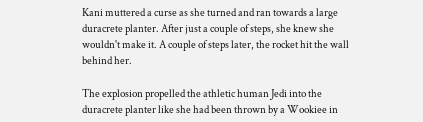Kani muttered a curse as she turned and ran towards a large duracrete planter. After just a couple of steps, she knew she wouldn't make it. A couple of steps later, the rocket hit the wall behind her.

The explosion propelled the athletic human Jedi into the duracrete planter like she had been thrown by a Wookiee in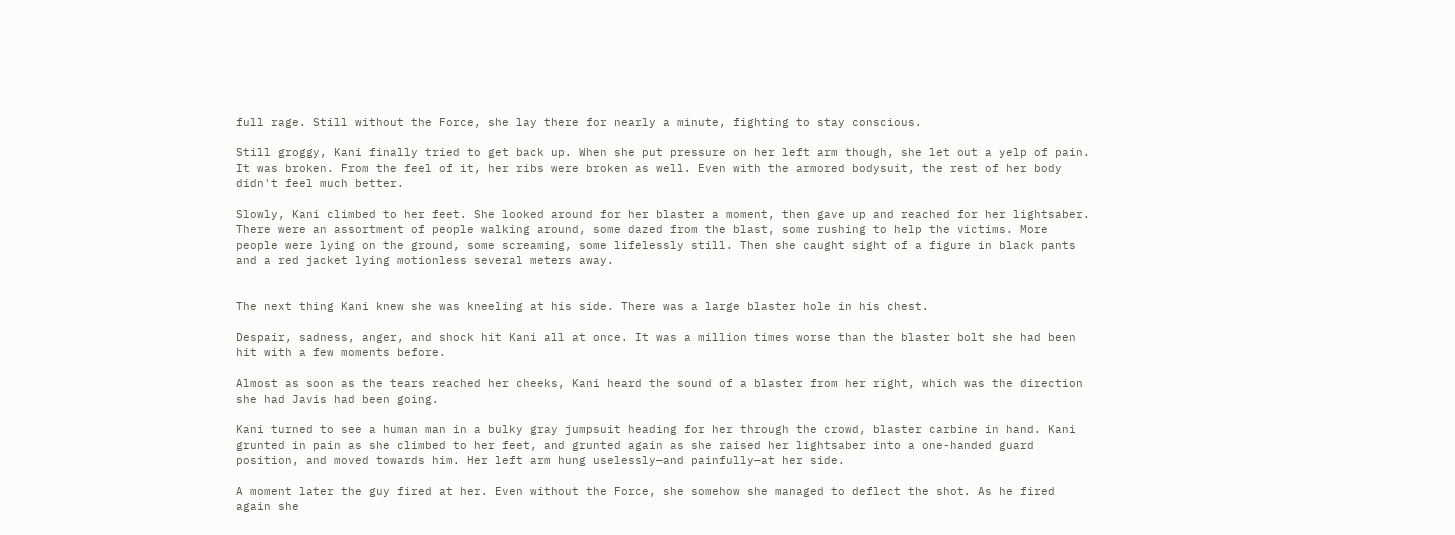full rage. Still without the Force, she lay there for nearly a minute, fighting to stay conscious.

Still groggy, Kani finally tried to get back up. When she put pressure on her left arm though, she let out a yelp of pain. It was broken. From the feel of it, her ribs were broken as well. Even with the armored bodysuit, the rest of her body didn't feel much better.

Slowly, Kani climbed to her feet. She looked around for her blaster a moment, then gave up and reached for her lightsaber. There were an assortment of people walking around, some dazed from the blast, some rushing to help the victims. More people were lying on the ground, some screaming, some lifelessly still. Then she caught sight of a figure in black pants and a red jacket lying motionless several meters away.


The next thing Kani knew she was kneeling at his side. There was a large blaster hole in his chest.

Despair, sadness, anger, and shock hit Kani all at once. It was a million times worse than the blaster bolt she had been hit with a few moments before.

Almost as soon as the tears reached her cheeks, Kani heard the sound of a blaster from her right, which was the direction she had Javis had been going.

Kani turned to see a human man in a bulky gray jumpsuit heading for her through the crowd, blaster carbine in hand. Kani grunted in pain as she climbed to her feet, and grunted again as she raised her lightsaber into a one-handed guard position, and moved towards him. Her left arm hung uselessly—and painfully—at her side.

A moment later the guy fired at her. Even without the Force, she somehow she managed to deflect the shot. As he fired again she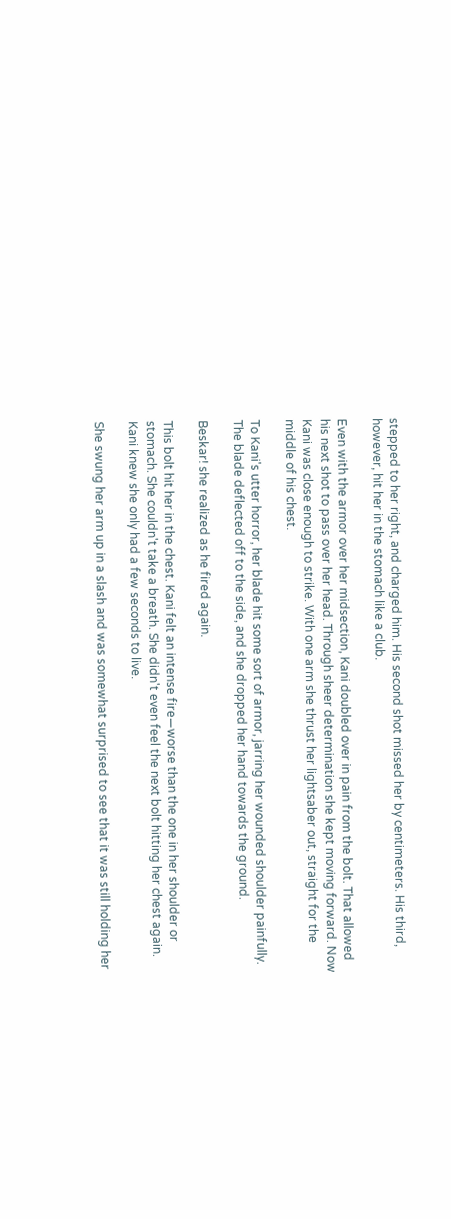stepped to her right, and charged him. His second shot missed her by centimeters. His third, however, hit her in the stomach like a club.

Even with the armor over her midsection, Kani doubled over in pain from the bolt. That allowed his next shot to pass over her head. Through sheer determination she kept moving forward. Now Kani was close enough to strike. With one arm she thrust her lightsaber out, straight for the middle of his chest.

To Kani's utter horror, her blade hit some sort of armor, jarring her wounded shoulder painfully. The blade deflected off to the side, and she dropped her hand towards the ground.

Beskar! she realized as he fired again.

This bolt hit her in the chest. Kani felt an intense fire—worse than the one in her shoulder or stomach. She couldn't take a breath. She didn't even feel the next bolt hitting her chest again. Kani knew she only had a few seconds to live.

She swung her arm up in a slash and was somewhat surprised to see that it was still holding her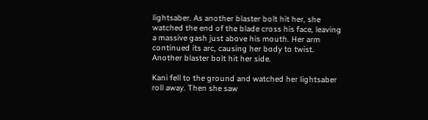lightsaber. As another blaster bolt hit her, she watched the end of the blade cross his face, leaving a massive gash just above his mouth. Her arm continued its arc, causing her body to twist. Another blaster bolt hit her side.

Kani fell to the ground and watched her lightsaber roll away. Then she saw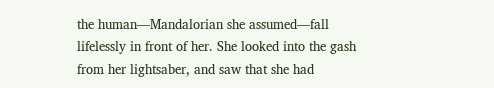the human—Mandalorian she assumed—fall lifelessly in front of her. She looked into the gash from her lightsaber, and saw that she had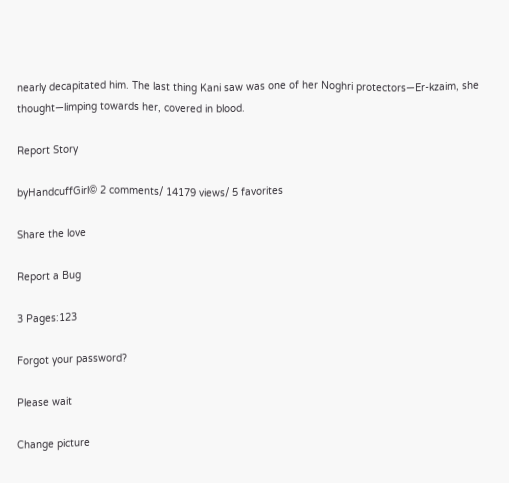nearly decapitated him. The last thing Kani saw was one of her Noghri protectors—Er-kzaim, she thought—limping towards her, covered in blood.

Report Story

byHandcuffGirl© 2 comments/ 14179 views/ 5 favorites

Share the love

Report a Bug

3 Pages:123

Forgot your password?

Please wait

Change picture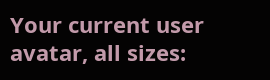Your current user avatar, all sizes: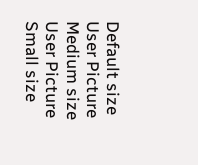Default size User Picture  Medium size User Picture  Small size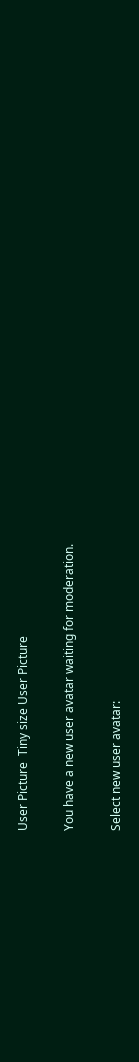User Picture  Tiny size User Picture

You have a new user avatar waiting for moderation.

Select new user avatar: